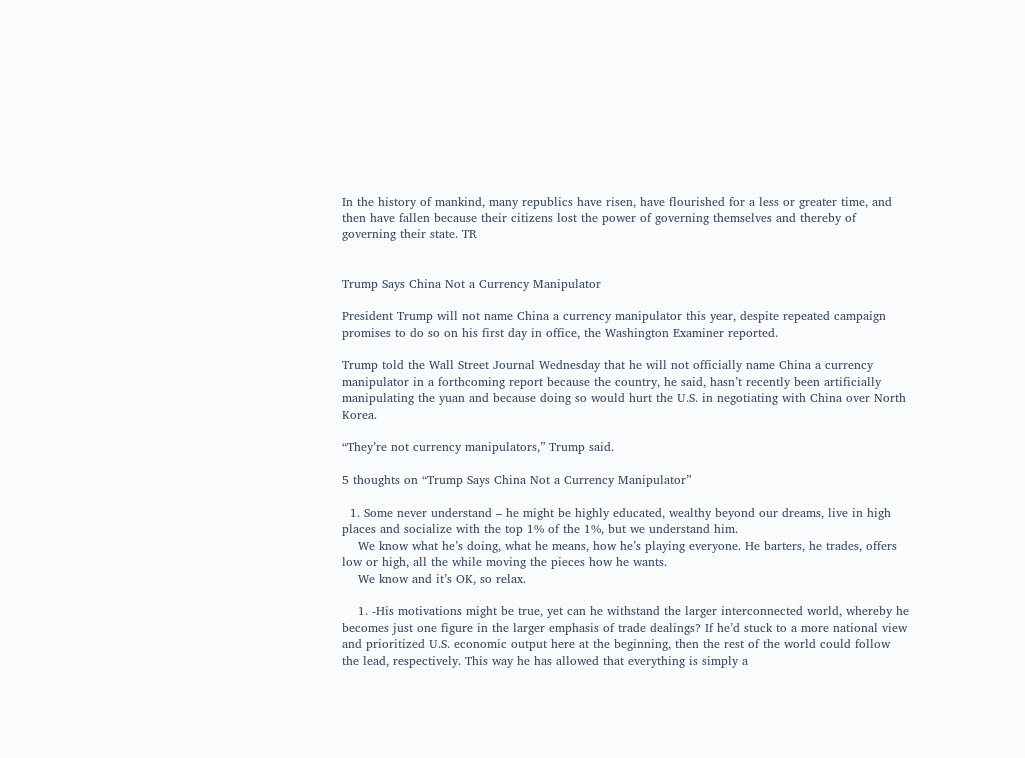In the history of mankind, many republics have risen, have flourished for a less or greater time, and then have fallen because their citizens lost the power of governing themselves and thereby of governing their state. TR


Trump Says China Not a Currency Manipulator

President Trump will not name China a currency manipulator this year, despite repeated campaign promises to do so on his first day in office, the Washington Examiner reported.

Trump told the Wall Street Journal Wednesday that he will not officially name China a currency manipulator in a forthcoming report because the country, he said, hasn’t recently been artificially manipulating the yuan and because doing so would hurt the U.S. in negotiating with China over North Korea.

“They’re not currency manipulators,” Trump said.

5 thoughts on “Trump Says China Not a Currency Manipulator”

  1. Some never understand – he might be highly educated, wealthy beyond our dreams, live in high places and socialize with the top 1% of the 1%, but we understand him.
    We know what he’s doing, what he means, how he’s playing everyone. He barters, he trades, offers low or high, all the while moving the pieces how he wants.
    We know and it’s OK, so relax.

    1. -His motivations might be true, yet can he withstand the larger interconnected world, whereby he becomes just one figure in the larger emphasis of trade dealings? If he’d stuck to a more national view and prioritized U.S. economic output here at the beginning, then the rest of the world could follow the lead, respectively. This way he has allowed that everything is simply a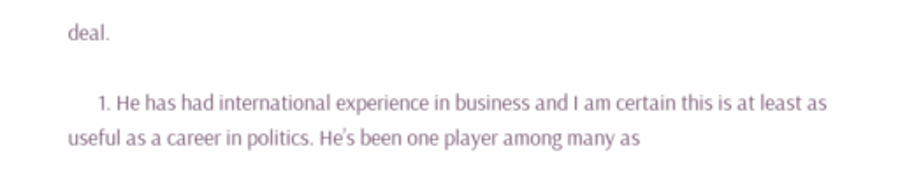deal.

      1. He has had international experience in business and I am certain this is at least as useful as a career in politics. He’s been one player among many as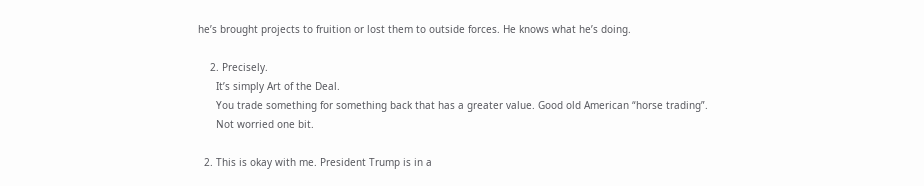he’s brought projects to fruition or lost them to outside forces. He knows what he’s doing.

    2. Precisely.
      It’s simply Art of the Deal.
      You trade something for something back that has a greater value. Good old American “horse trading”.
      Not worried one bit.

  2. This is okay with me. President Trump is in a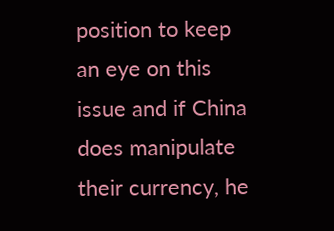position to keep an eye on this issue and if China does manipulate their currency, he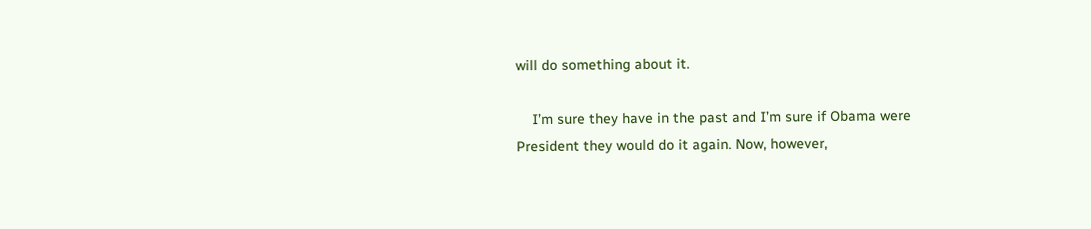will do something about it.

    I’m sure they have in the past and I’m sure if Obama were President they would do it again. Now, however,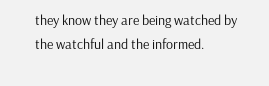they know they are being watched by the watchful and the informed.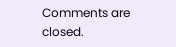Comments are closed.